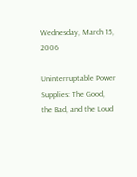Wednesday, March 15, 2006

Uninterruptable Power Supplies: The Good, the Bad, and the Loud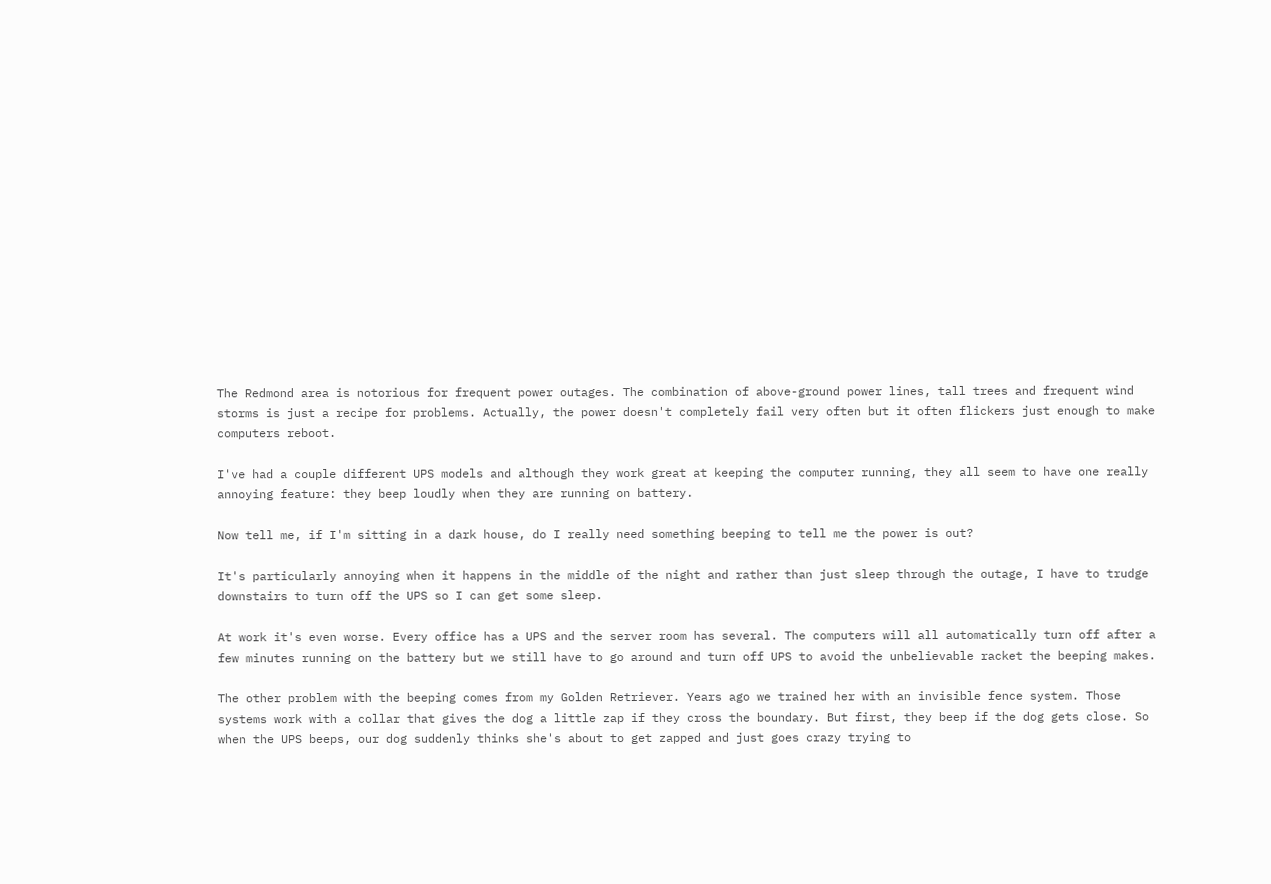The Redmond area is notorious for frequent power outages. The combination of above-ground power lines, tall trees and frequent wind storms is just a recipe for problems. Actually, the power doesn't completely fail very often but it often flickers just enough to make computers reboot.

I've had a couple different UPS models and although they work great at keeping the computer running, they all seem to have one really annoying feature: they beep loudly when they are running on battery.

Now tell me, if I'm sitting in a dark house, do I really need something beeping to tell me the power is out?

It's particularly annoying when it happens in the middle of the night and rather than just sleep through the outage, I have to trudge downstairs to turn off the UPS so I can get some sleep.

At work it's even worse. Every office has a UPS and the server room has several. The computers will all automatically turn off after a few minutes running on the battery but we still have to go around and turn off UPS to avoid the unbelievable racket the beeping makes.

The other problem with the beeping comes from my Golden Retriever. Years ago we trained her with an invisible fence system. Those systems work with a collar that gives the dog a little zap if they cross the boundary. But first, they beep if the dog gets close. So when the UPS beeps, our dog suddenly thinks she's about to get zapped and just goes crazy trying to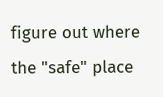figure out where the "safe" place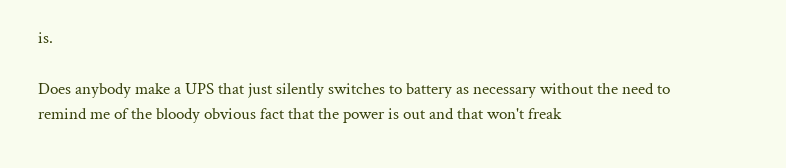is.

Does anybody make a UPS that just silently switches to battery as necessary without the need to remind me of the bloody obvious fact that the power is out and that won't freak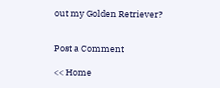out my Golden Retriever?


Post a Comment

<< Home